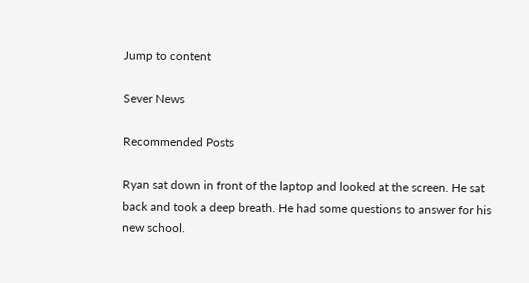Jump to content

Sever News

Recommended Posts

Ryan sat down in front of the laptop and looked at the screen. He sat back and took a deep breath. He had some questions to answer for his new school.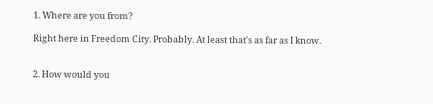1. Where are you from?

Right here in Freedom City. Probably. At least that's as far as I know.


2. How would you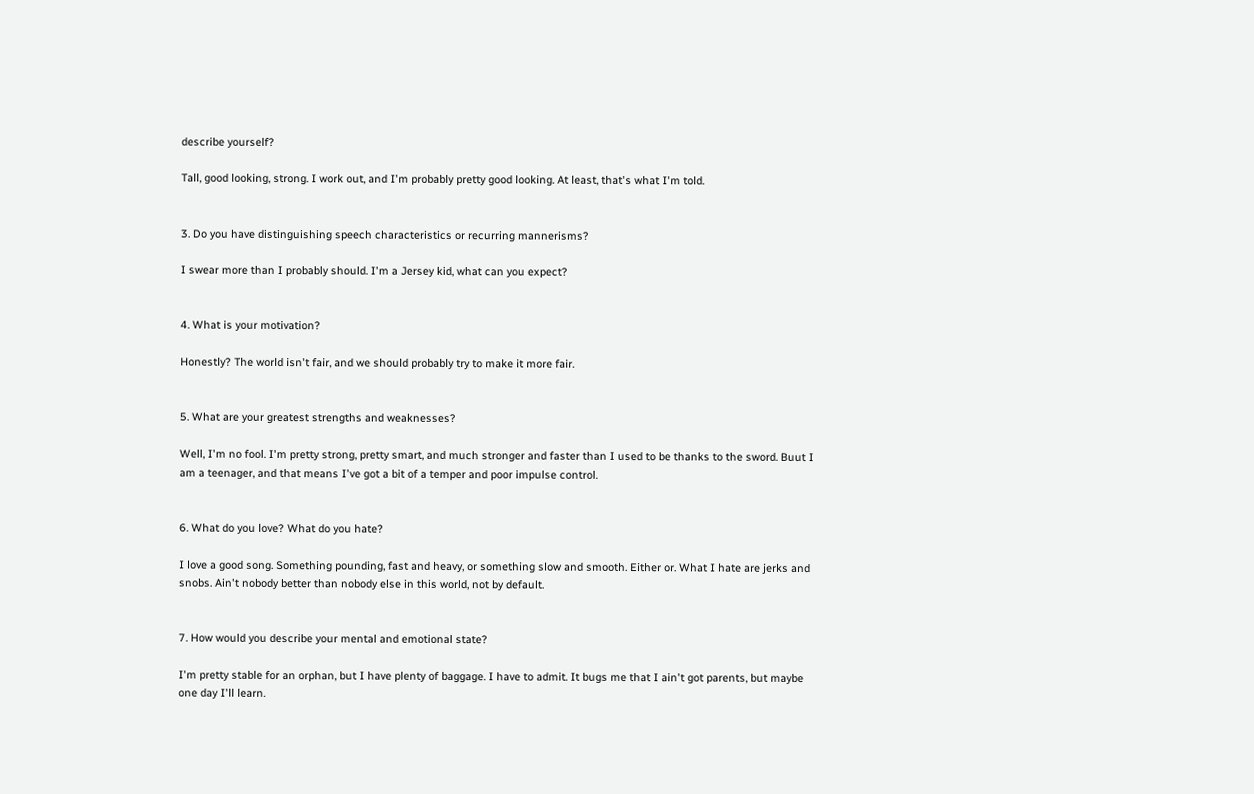describe yourself?

Tall, good looking, strong. I work out, and I'm probably pretty good looking. At least, that's what I'm told.


3. Do you have distinguishing speech characteristics or recurring mannerisms?

I swear more than I probably should. I'm a Jersey kid, what can you expect?


4. What is your motivation?

Honestly? The world isn't fair, and we should probably try to make it more fair.


5. What are your greatest strengths and weaknesses?

Well, I'm no fool. I'm pretty strong, pretty smart, and much stronger and faster than I used to be thanks to the sword. Buut I am a teenager, and that means I've got a bit of a temper and poor impulse control.


6. What do you love? What do you hate?

I love a good song. Something pounding, fast and heavy, or something slow and smooth. Either or. What I hate are jerks and snobs. Ain't nobody better than nobody else in this world, not by default.


7. How would you describe your mental and emotional state?

I'm pretty stable for an orphan, but I have plenty of baggage. I have to admit. It bugs me that I ain't got parents, but maybe one day I'll learn.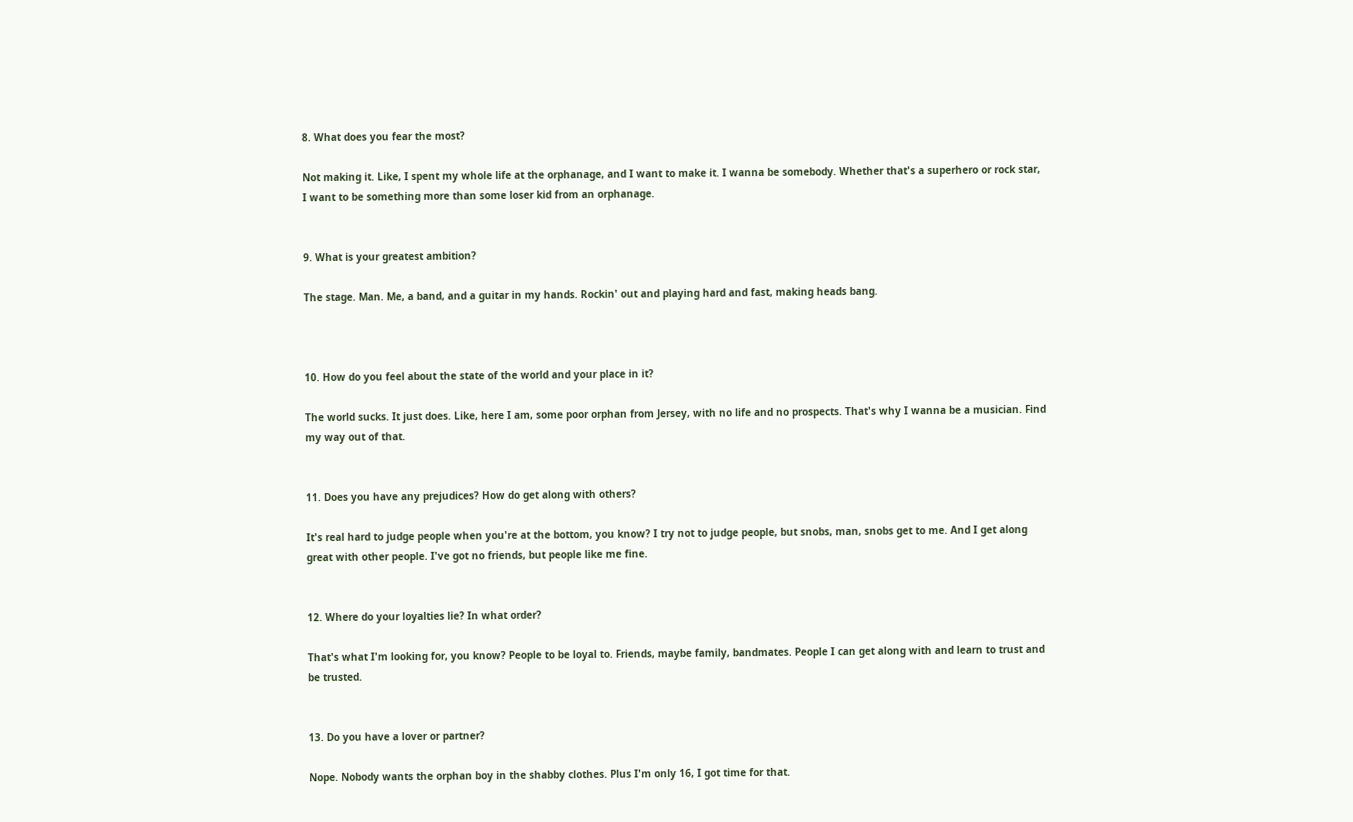8. What does you fear the most?

Not making it. Like, I spent my whole life at the orphanage, and I want to make it. I wanna be somebody. Whether that's a superhero or rock star, I want to be something more than some loser kid from an orphanage.


9. What is your greatest ambition?

The stage. Man. Me, a band, and a guitar in my hands. Rockin' out and playing hard and fast, making heads bang.



10. How do you feel about the state of the world and your place in it?

The world sucks. It just does. Like, here I am, some poor orphan from Jersey, with no life and no prospects. That's why I wanna be a musician. Find my way out of that.


11. Does you have any prejudices? How do get along with others?

It's real hard to judge people when you're at the bottom, you know? I try not to judge people, but snobs, man, snobs get to me. And I get along great with other people. I've got no friends, but people like me fine.


12. Where do your loyalties lie? In what order?

That's what I'm looking for, you know? People to be loyal to. Friends, maybe family, bandmates. People I can get along with and learn to trust and be trusted.


13. Do you have a lover or partner?

Nope. Nobody wants the orphan boy in the shabby clothes. Plus I'm only 16, I got time for that.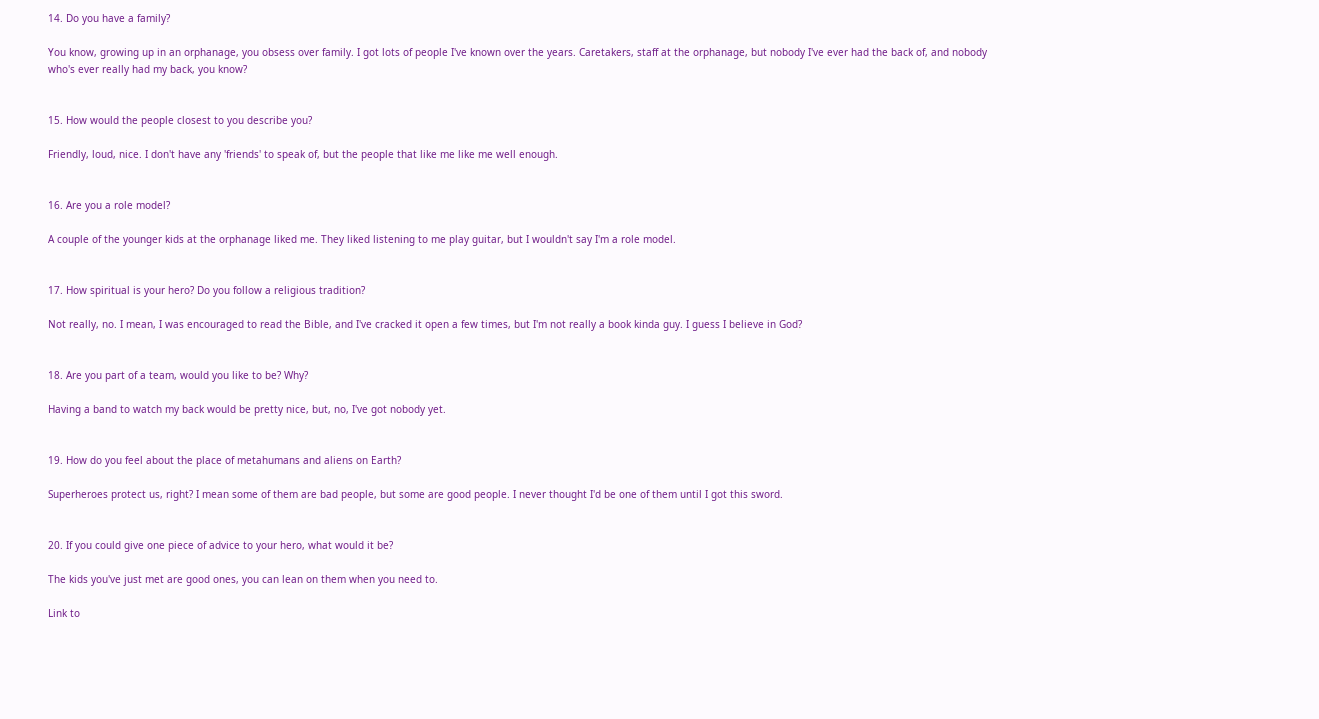14. Do you have a family?

You know, growing up in an orphanage, you obsess over family. I got lots of people I've known over the years. Caretakers, staff at the orphanage, but nobody I've ever had the back of, and nobody who's ever really had my back, you know?


15. How would the people closest to you describe you?

Friendly, loud, nice. I don't have any 'friends' to speak of, but the people that like me like me well enough.


16. Are you a role model?

A couple of the younger kids at the orphanage liked me. They liked listening to me play guitar, but I wouldn't say I'm a role model.


17. How spiritual is your hero? Do you follow a religious tradition?

Not really, no. I mean, I was encouraged to read the Bible, and I've cracked it open a few times, but I'm not really a book kinda guy. I guess I believe in God?


18. Are you part of a team, would you like to be? Why?

Having a band to watch my back would be pretty nice, but, no, I've got nobody yet.


19. How do you feel about the place of metahumans and aliens on Earth?

Superheroes protect us, right? I mean some of them are bad people, but some are good people. I never thought I'd be one of them until I got this sword.


20. If you could give one piece of advice to your hero, what would it be?

The kids you've just met are good ones, you can lean on them when you need to.

Link to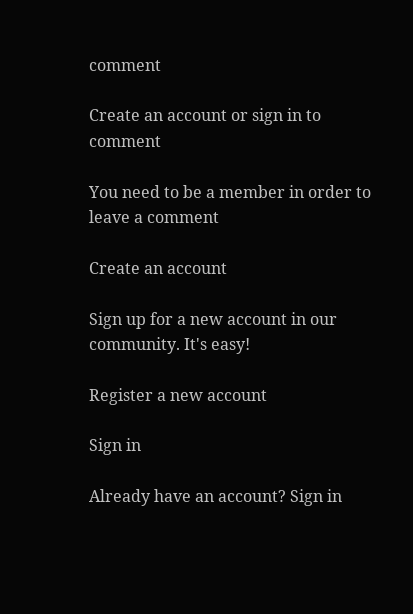comment

Create an account or sign in to comment

You need to be a member in order to leave a comment

Create an account

Sign up for a new account in our community. It's easy!

Register a new account

Sign in

Already have an account? Sign in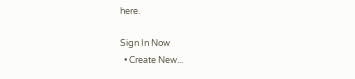here.

Sign In Now
  • Create New...